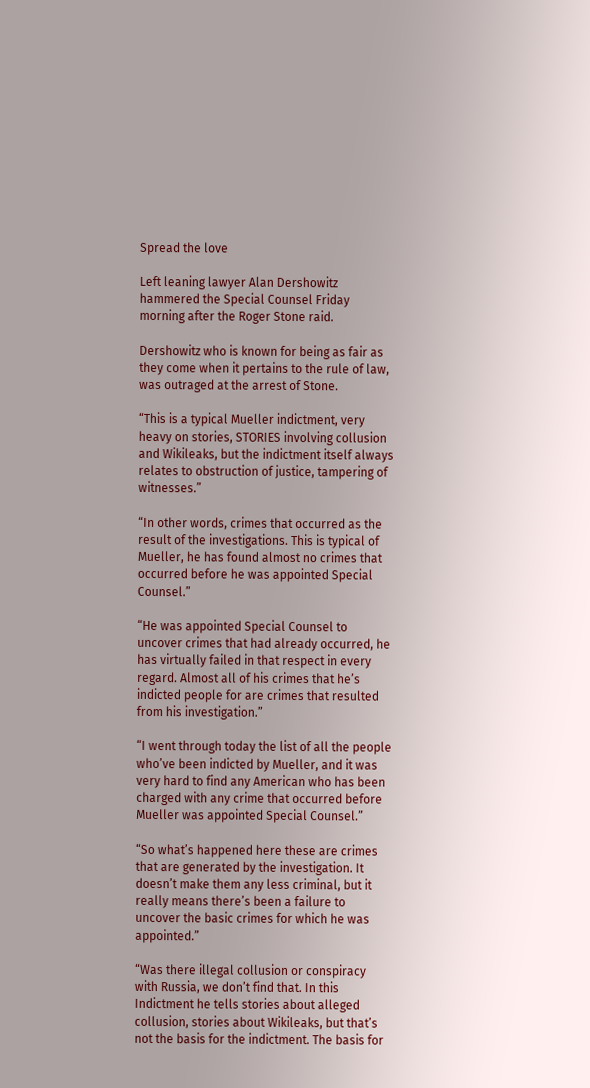Spread the love

Left leaning lawyer Alan Dershowitz hammered the Special Counsel Friday morning after the Roger Stone raid.

Dershowitz who is known for being as fair as they come when it pertains to the rule of law, was outraged at the arrest of Stone.

“This is a typical Mueller indictment, very heavy on stories, STORIES involving collusion and Wikileaks, but the indictment itself always relates to obstruction of justice, tampering of witnesses.”

“In other words, crimes that occurred as the result of the investigations. This is typical of Mueller, he has found almost no crimes that occurred before he was appointed Special Counsel.”

“He was appointed Special Counsel to uncover crimes that had already occurred, he has virtually failed in that respect in every regard. Almost all of his crimes that he’s indicted people for are crimes that resulted from his investigation.”

“I went through today the list of all the people who’ve been indicted by Mueller, and it was very hard to find any American who has been charged with any crime that occurred before Mueller was appointed Special Counsel.”

“So what’s happened here these are crimes that are generated by the investigation. It doesn’t make them any less criminal, but it really means there’s been a failure to uncover the basic crimes for which he was appointed.”

“Was there illegal collusion or conspiracy with Russia, we don’t find that. In this Indictment he tells stories about alleged collusion, stories about Wikileaks, but that’s not the basis for the indictment. The basis for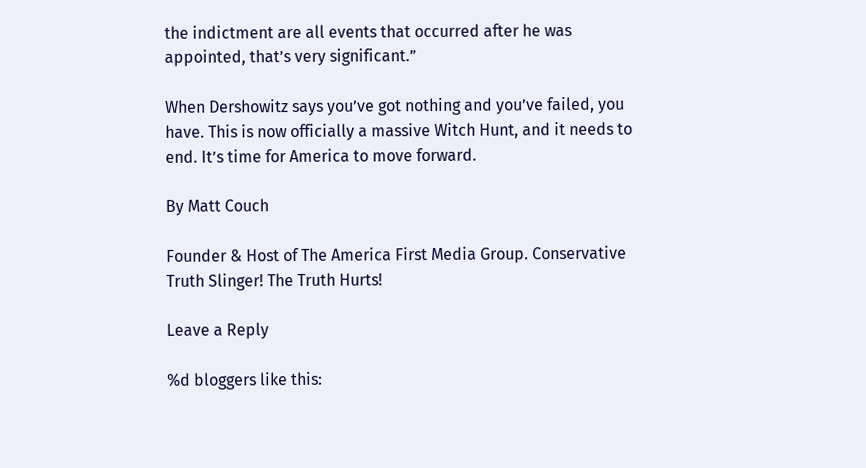the indictment are all events that occurred after he was appointed, that’s very significant.”

When Dershowitz says you’ve got nothing and you’ve failed, you have. This is now officially a massive Witch Hunt, and it needs to end. It’s time for America to move forward.

By Matt Couch

Founder & Host of The America First Media Group. Conservative Truth Slinger! The Truth Hurts!

Leave a Reply

%d bloggers like this: